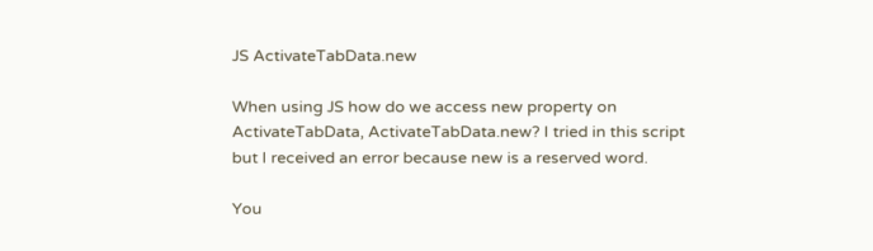JS ActivateTabData.new

When using JS how do we access new property on ActivateTabData, ActivateTabData.new? I tried in this script but I received an error because new is a reserved word.

You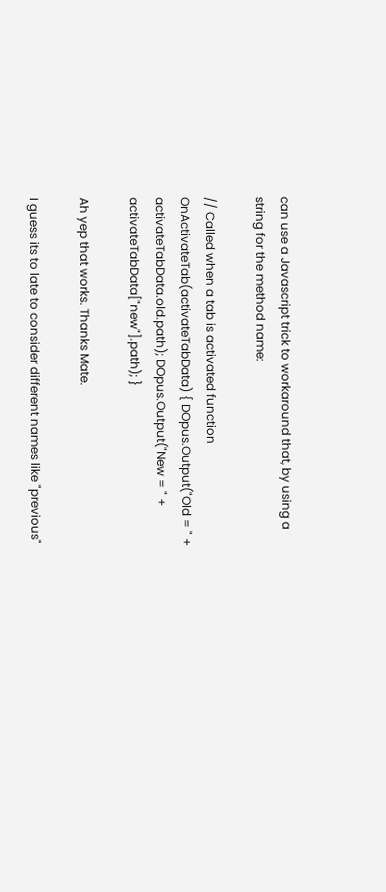can use a Javascript trick to workaround that, by using a string for the method name:

// Called when a tab is activated function OnActivateTab(activateTabData) { DOpus.Output("Old = " + activateTabData.old.path); DOpus.Output("New = " + activateTabData["new"].path); }

Ah yep that works. Thanks Mate.

I guess its to late to consider different names like "previous"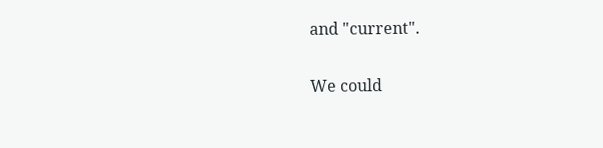and "current".

We could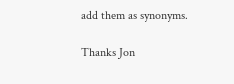add them as synonyms.

Thanks Jon